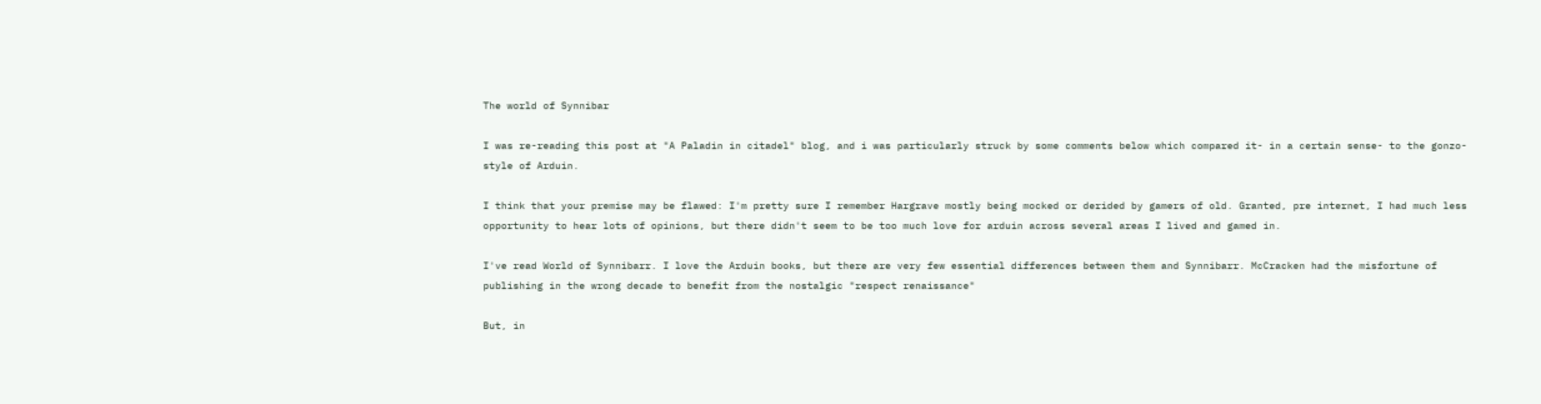The world of Synnibar

I was re-reading this post at "A Paladin in citadel" blog, and i was particularly struck by some comments below which compared it- in a certain sense- to the gonzo-style of Arduin.

I think that your premise may be flawed: I'm pretty sure I remember Hargrave mostly being mocked or derided by gamers of old. Granted, pre internet, I had much less opportunity to hear lots of opinions, but there didn't seem to be too much love for arduin across several areas I lived and gamed in.

I've read World of Synnibarr. I love the Arduin books, but there are very few essential differences between them and Synnibarr. McCracken had the misfortune of publishing in the wrong decade to benefit from the nostalgic "respect renaissance"

But, in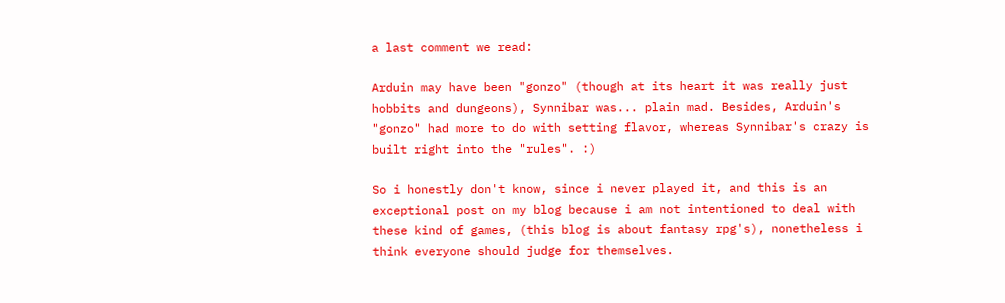a last comment we read:

Arduin may have been "gonzo" (though at its heart it was really just hobbits and dungeons), Synnibar was... plain mad. Besides, Arduin's "gonzo" had more to do with setting flavor, whereas Synnibar's crazy is built right into the "rules". :)

So i honestly don't know, since i never played it, and this is an exceptional post on my blog because i am not intentioned to deal with these kind of games, (this blog is about fantasy rpg's), nonetheless i think everyone should judge for themselves.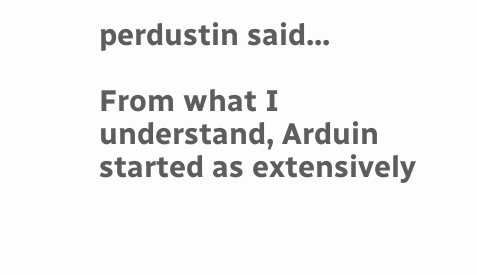perdustin said...

From what I understand, Arduin started as extensively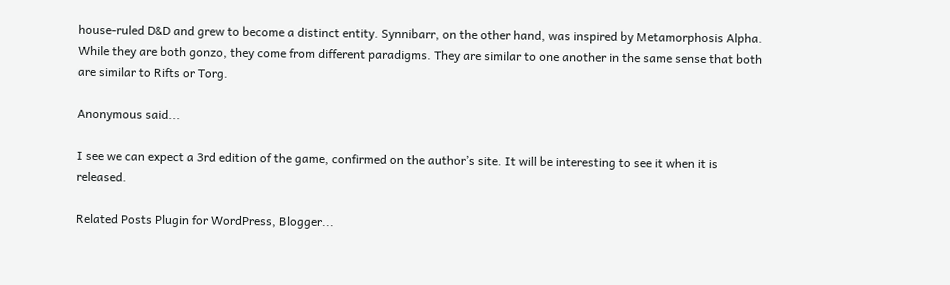house-ruled D&D and grew to become a distinct entity. Synnibarr, on the other hand, was inspired by Metamorphosis Alpha. While they are both gonzo, they come from different paradigms. They are similar to one another in the same sense that both are similar to Rifts or Torg.

Anonymous said...

I see we can expect a 3rd edition of the game, confirmed on the author’s site. It will be interesting to see it when it is released.

Related Posts Plugin for WordPress, Blogger...